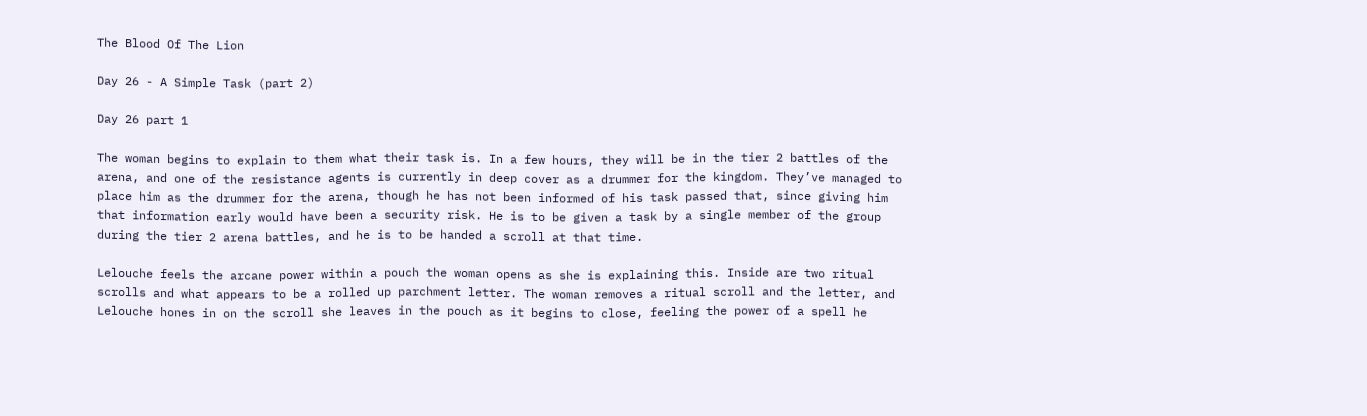The Blood Of The Lion

Day 26 - A Simple Task (part 2)

Day 26 part 1

The woman begins to explain to them what their task is. In a few hours, they will be in the tier 2 battles of the arena, and one of the resistance agents is currently in deep cover as a drummer for the kingdom. They’ve managed to place him as the drummer for the arena, though he has not been informed of his task passed that, since giving him that information early would have been a security risk. He is to be given a task by a single member of the group during the tier 2 arena battles, and he is to be handed a scroll at that time.

Lelouche feels the arcane power within a pouch the woman opens as she is explaining this. Inside are two ritual scrolls and what appears to be a rolled up parchment letter. The woman removes a ritual scroll and the letter, and Lelouche hones in on the scroll she leaves in the pouch as it begins to close, feeling the power of a spell he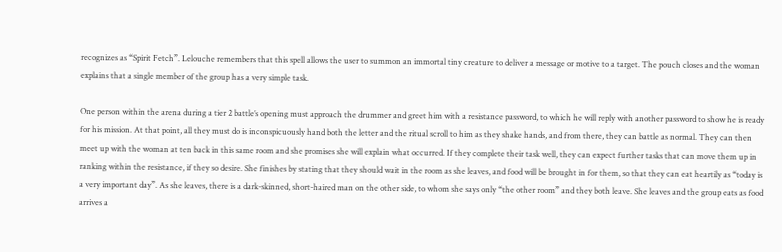recognizes as “Spirit Fetch”. Lelouche remembers that this spell allows the user to summon an immortal tiny creature to deliver a message or motive to a target. The pouch closes and the woman explains that a single member of the group has a very simple task.

One person within the arena during a tier 2 battle’s opening must approach the drummer and greet him with a resistance password, to which he will reply with another password to show he is ready for his mission. At that point, all they must do is inconspicuously hand both the letter and the ritual scroll to him as they shake hands, and from there, they can battle as normal. They can then meet up with the woman at ten back in this same room and she promises she will explain what occurred. If they complete their task well, they can expect further tasks that can move them up in ranking within the resistance, if they so desire. She finishes by stating that they should wait in the room as she leaves, and food will be brought in for them, so that they can eat heartily as “today is a very important day”. As she leaves, there is a dark-skinned, short-haired man on the other side, to whom she says only “the other room” and they both leave. She leaves and the group eats as food arrives a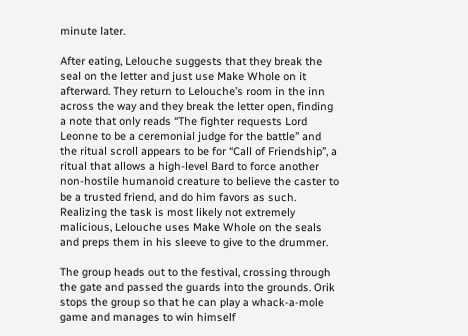minute later.

After eating, Lelouche suggests that they break the seal on the letter and just use Make Whole on it afterward. They return to Lelouche’s room in the inn across the way and they break the letter open, finding a note that only reads “The fighter requests Lord Leonne to be a ceremonial judge for the battle” and the ritual scroll appears to be for “Call of Friendship”, a ritual that allows a high-level Bard to force another non-hostile humanoid creature to believe the caster to be a trusted friend, and do him favors as such. Realizing the task is most likely not extremely malicious, Lelouche uses Make Whole on the seals and preps them in his sleeve to give to the drummer.

The group heads out to the festival, crossing through the gate and passed the guards into the grounds. Orik stops the group so that he can play a whack-a-mole game and manages to win himself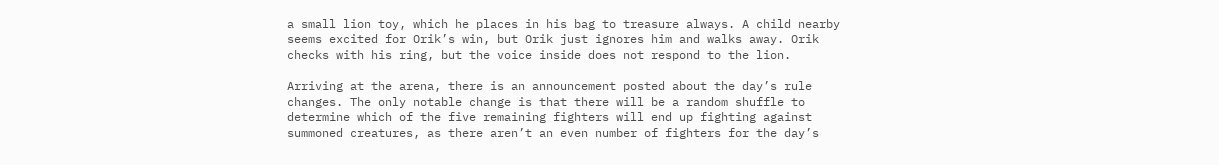a small lion toy, which he places in his bag to treasure always. A child nearby seems excited for Orik’s win, but Orik just ignores him and walks away. Orik checks with his ring, but the voice inside does not respond to the lion.

Arriving at the arena, there is an announcement posted about the day’s rule changes. The only notable change is that there will be a random shuffle to determine which of the five remaining fighters will end up fighting against summoned creatures, as there aren’t an even number of fighters for the day’s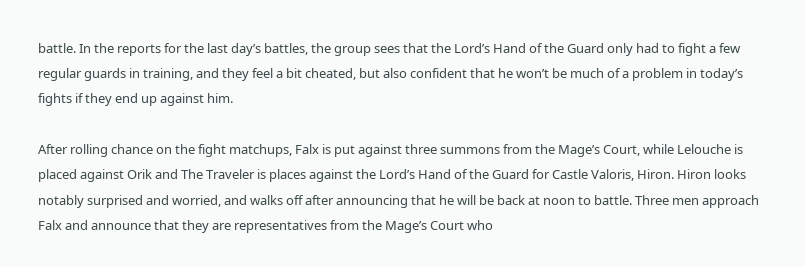battle. In the reports for the last day’s battles, the group sees that the Lord’s Hand of the Guard only had to fight a few regular guards in training, and they feel a bit cheated, but also confident that he won’t be much of a problem in today’s fights if they end up against him.

After rolling chance on the fight matchups, Falx is put against three summons from the Mage’s Court, while Lelouche is placed against Orik and The Traveler is places against the Lord’s Hand of the Guard for Castle Valoris, Hiron. Hiron looks notably surprised and worried, and walks off after announcing that he will be back at noon to battle. Three men approach Falx and announce that they are representatives from the Mage’s Court who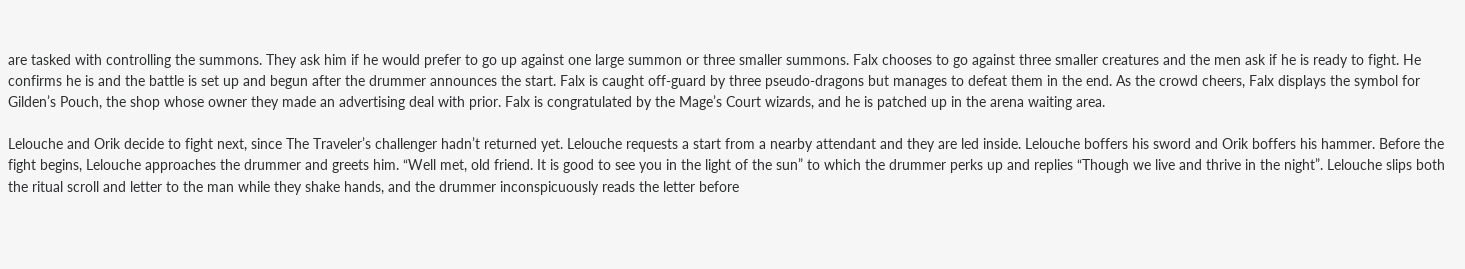are tasked with controlling the summons. They ask him if he would prefer to go up against one large summon or three smaller summons. Falx chooses to go against three smaller creatures and the men ask if he is ready to fight. He confirms he is and the battle is set up and begun after the drummer announces the start. Falx is caught off-guard by three pseudo-dragons but manages to defeat them in the end. As the crowd cheers, Falx displays the symbol for Gilden’s Pouch, the shop whose owner they made an advertising deal with prior. Falx is congratulated by the Mage’s Court wizards, and he is patched up in the arena waiting area.

Lelouche and Orik decide to fight next, since The Traveler’s challenger hadn’t returned yet. Lelouche requests a start from a nearby attendant and they are led inside. Lelouche boffers his sword and Orik boffers his hammer. Before the fight begins, Lelouche approaches the drummer and greets him. “Well met, old friend. It is good to see you in the light of the sun” to which the drummer perks up and replies “Though we live and thrive in the night”. Lelouche slips both the ritual scroll and letter to the man while they shake hands, and the drummer inconspicuously reads the letter before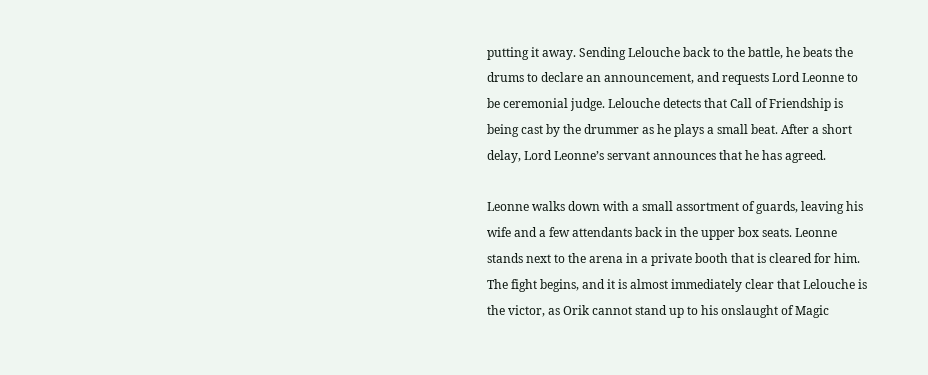putting it away. Sending Lelouche back to the battle, he beats the drums to declare an announcement, and requests Lord Leonne to be ceremonial judge. Lelouche detects that Call of Friendship is being cast by the drummer as he plays a small beat. After a short delay, Lord Leonne’s servant announces that he has agreed.

Leonne walks down with a small assortment of guards, leaving his wife and a few attendants back in the upper box seats. Leonne stands next to the arena in a private booth that is cleared for him. The fight begins, and it is almost immediately clear that Lelouche is the victor, as Orik cannot stand up to his onslaught of Magic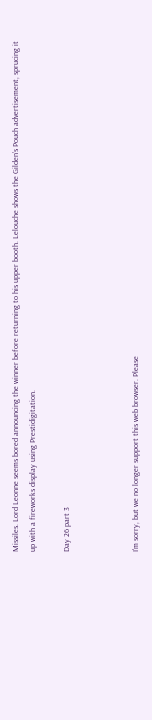Missiles. Lord Leonne seems bored announcing the winner before returning to his upper booth. Lelouche shows the Gilden’s Pouch advertisement, sprucing it up with a fireworks display using Prestidigitation.

Day 26 part 3



I'm sorry, but we no longer support this web browser. Please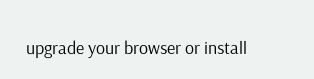upgrade your browser or install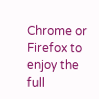Chrome or Firefox to enjoy the full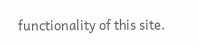functionality of this site.